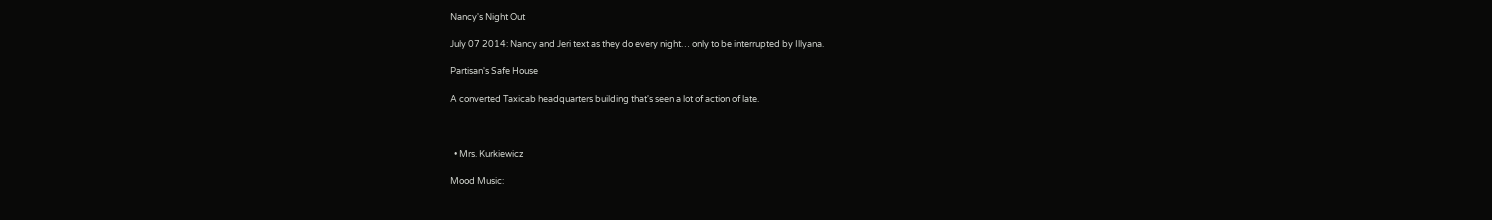Nancy's Night Out

July 07 2014: Nancy and Jeri text as they do every night… only to be interrupted by Illyana.

Partisan's Safe House

A converted Taxicab headquarters building that's seen a lot of action of late.



  • Mrs. Kurkiewicz

Mood Music: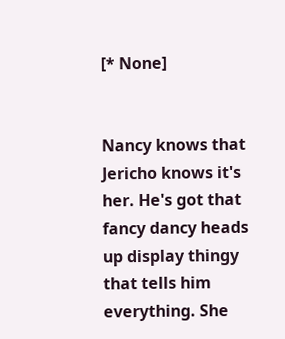[* None]


Nancy knows that Jericho knows it's her. He's got that fancy dancy heads up display thingy that tells him everything. She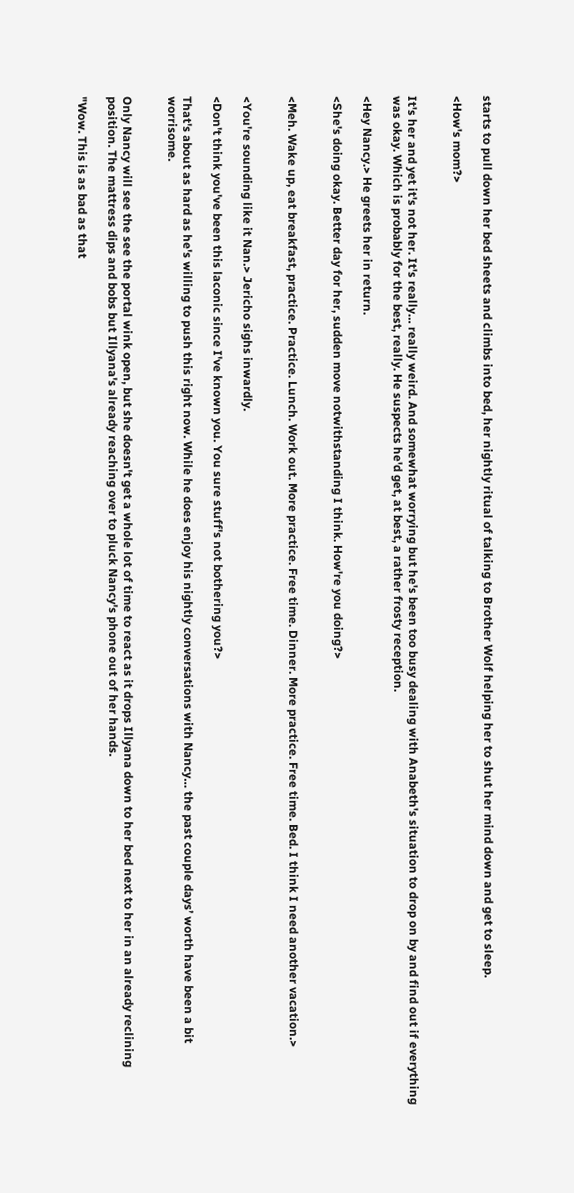starts to pull down her bed sheets and climbs into bed, her nightly ritual of talking to Brother Wolf helping her to shut her mind down and get to sleep.

<How's mom?>


It's her and yet it's not her. It's really… really weird. And somewhat worrying but he's been too busy dealing with Anabeth's situation to drop on by and find out if everything was okay. Which is probably for the best, really. He suspects he'd get, at best, a rather frosty reception.

<Hey Nancy.> He greets her in return.

<She's doing okay. Better day for her, sudden move notwithstanding I think. How're you doing?>


<Meh. Wake up, eat breakfast, practice. Practice. Lunch. Work out. More practice. Free time. Dinner. More practice. Free time. Bed. I think I need another vacation.>


<You're sounding like it Nan.> Jericho sighs inwardly.

<Don't think you've been this laconic since I've known you. You sure stuff's not bothering you?>

That's about as hard as he's willing to push this right now. While he does enjoy his nightly conversations with Nancy… the past couple days’ worth have been a bit worrisome.


Only Nancy will see the see the portal wink open, but she doesn't get a whole lot of time to react as it drops Illyana down to her bed next to her in an already reclining position. The mattress dips and bobs but Illyana's already reaching over to pluck Nancy's phone out of her hands.

"Wow. This is as bad as that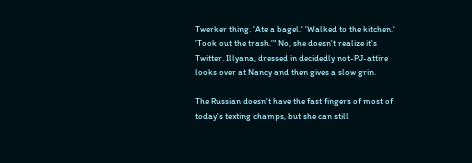Twerker thing. 'Ate a bagel.' 'Walked to the kitchen.' 'Took out the trash.'" No, she doesn't realize it's Twitter. Illyana, dressed in decidedly not-PJ-attire looks over at Nancy and then gives a slow grin.

The Russian doesn't have the fast fingers of most of today's texting champs, but she can still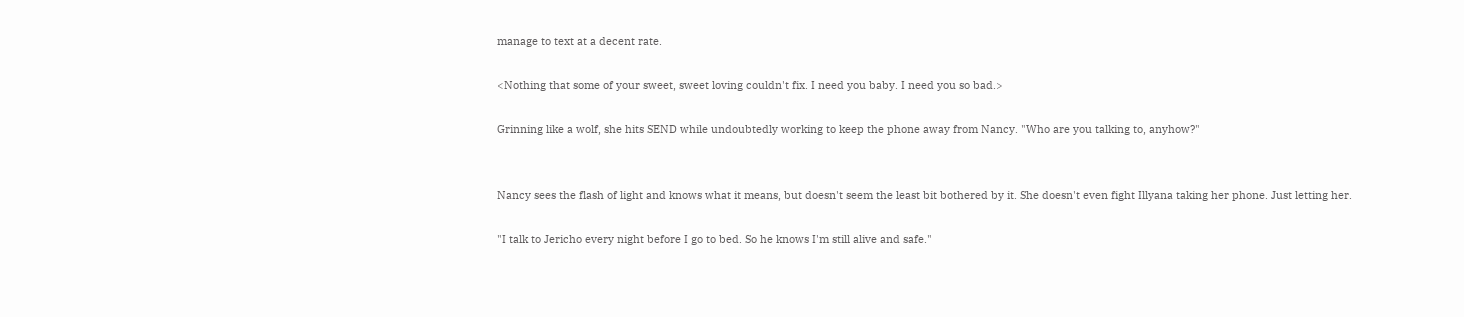manage to text at a decent rate.

<Nothing that some of your sweet, sweet loving couldn't fix. I need you baby. I need you so bad.>

Grinning like a wolf, she hits SEND while undoubtedly working to keep the phone away from Nancy. "Who are you talking to, anyhow?"


Nancy sees the flash of light and knows what it means, but doesn't seem the least bit bothered by it. She doesn't even fight Illyana taking her phone. Just letting her.

"I talk to Jericho every night before I go to bed. So he knows I'm still alive and safe."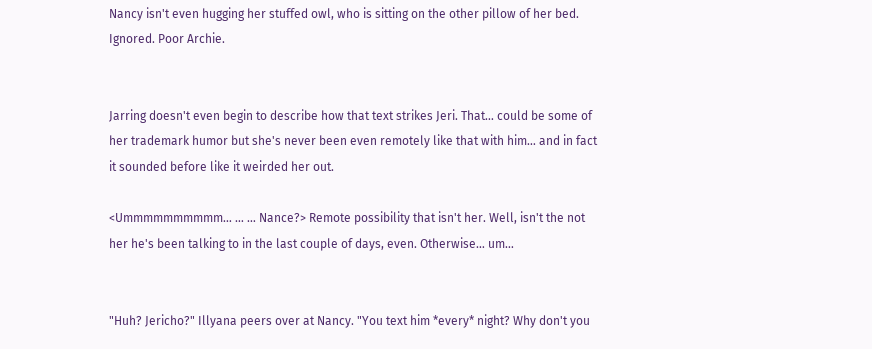Nancy isn't even hugging her stuffed owl, who is sitting on the other pillow of her bed. Ignored. Poor Archie.


Jarring doesn't even begin to describe how that text strikes Jeri. That… could be some of her trademark humor but she's never been even remotely like that with him… and in fact it sounded before like it weirded her out.

<Ummmmmmmmmm… … … Nance?> Remote possibility that isn't her. Well, isn't the not her he's been talking to in the last couple of days, even. Otherwise… um…


"Huh? Jericho?" Illyana peers over at Nancy. "You text him *every* night? Why don't you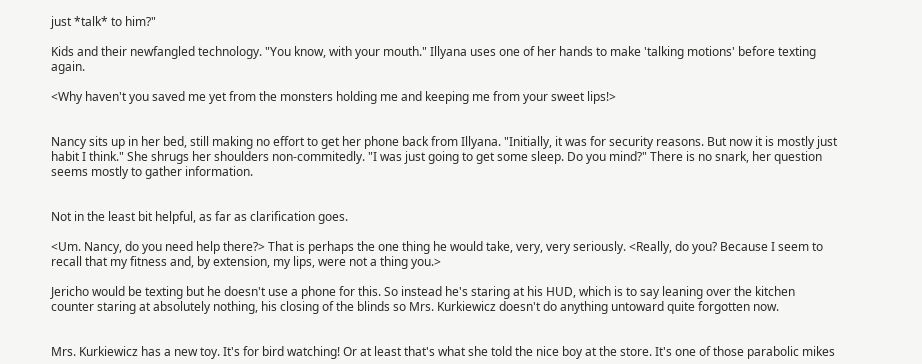just *talk* to him?"

Kids and their newfangled technology. "You know, with your mouth." Illyana uses one of her hands to make 'talking motions' before texting again.

<Why haven't you saved me yet from the monsters holding me and keeping me from your sweet lips!>


Nancy sits up in her bed, still making no effort to get her phone back from Illyana. "Initially, it was for security reasons. But now it is mostly just habit I think." She shrugs her shoulders non-commitedly. "I was just going to get some sleep. Do you mind?" There is no snark, her question seems mostly to gather information.


Not in the least bit helpful, as far as clarification goes.

<Um. Nancy, do you need help there?> That is perhaps the one thing he would take, very, very seriously. <Really, do you? Because I seem to recall that my fitness and, by extension, my lips, were not a thing you.>

Jericho would be texting but he doesn't use a phone for this. So instead he's staring at his HUD, which is to say leaning over the kitchen counter staring at absolutely nothing, his closing of the blinds so Mrs. Kurkiewicz doesn't do anything untoward quite forgotten now.


Mrs. Kurkiewicz has a new toy. It's for bird watching! Or at least that's what she told the nice boy at the store. It's one of those parabolic mikes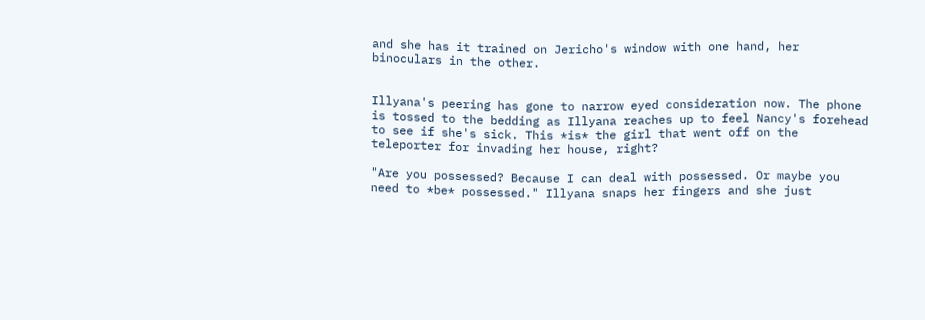and she has it trained on Jericho's window with one hand, her binoculars in the other.


Illyana's peering has gone to narrow eyed consideration now. The phone is tossed to the bedding as Illyana reaches up to feel Nancy's forehead to see if she's sick. This *is* the girl that went off on the teleporter for invading her house, right?

"Are you possessed? Because I can deal with possessed. Or maybe you need to *be* possessed." Illyana snaps her fingers and she just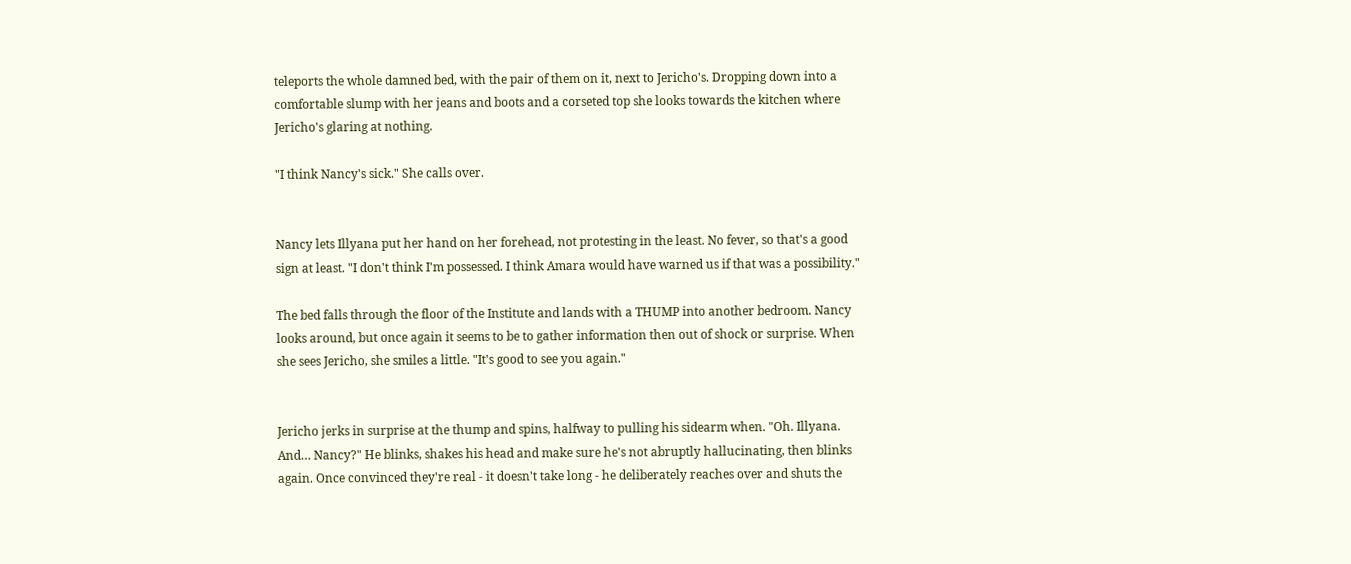teleports the whole damned bed, with the pair of them on it, next to Jericho's. Dropping down into a comfortable slump with her jeans and boots and a corseted top she looks towards the kitchen where Jericho's glaring at nothing.

"I think Nancy's sick." She calls over.


Nancy lets Illyana put her hand on her forehead, not protesting in the least. No fever, so that's a good sign at least. "I don't think I'm possessed. I think Amara would have warned us if that was a possibility."

The bed falls through the floor of the Institute and lands with a THUMP into another bedroom. Nancy looks around, but once again it seems to be to gather information then out of shock or surprise. When she sees Jericho, she smiles a little. "It's good to see you again."


Jericho jerks in surprise at the thump and spins, halfway to pulling his sidearm when. "Oh. Illyana. And… Nancy?" He blinks, shakes his head and make sure he's not abruptly hallucinating, then blinks again. Once convinced they're real - it doesn't take long - he deliberately reaches over and shuts the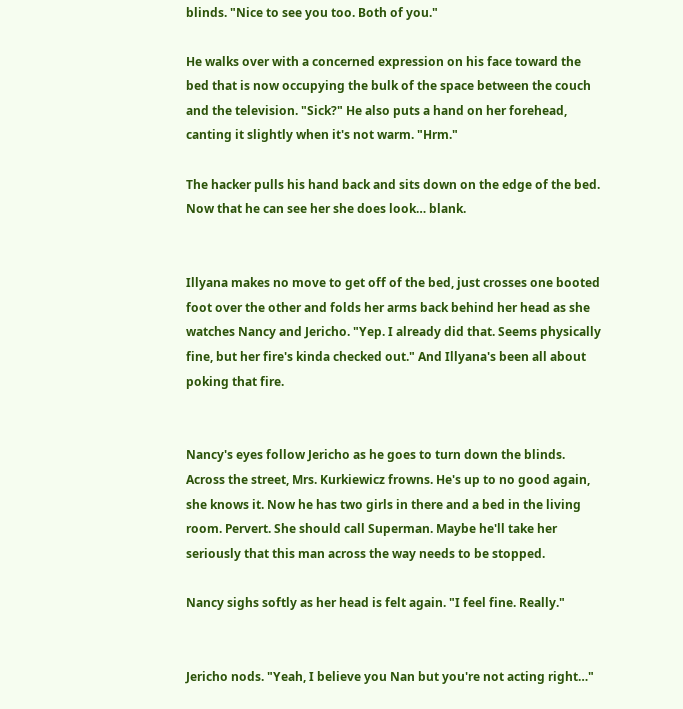blinds. "Nice to see you too. Both of you."

He walks over with a concerned expression on his face toward the bed that is now occupying the bulk of the space between the couch and the television. "Sick?" He also puts a hand on her forehead, canting it slightly when it's not warm. "Hrm."

The hacker pulls his hand back and sits down on the edge of the bed. Now that he can see her she does look… blank.


Illyana makes no move to get off of the bed, just crosses one booted foot over the other and folds her arms back behind her head as she watches Nancy and Jericho. "Yep. I already did that. Seems physically fine, but her fire's kinda checked out." And Illyana's been all about poking that fire.


Nancy's eyes follow Jericho as he goes to turn down the blinds. Across the street, Mrs. Kurkiewicz frowns. He's up to no good again, she knows it. Now he has two girls in there and a bed in the living room. Pervert. She should call Superman. Maybe he'll take her seriously that this man across the way needs to be stopped.

Nancy sighs softly as her head is felt again. "I feel fine. Really."


Jericho nods. "Yeah, I believe you Nan but you're not acting right…"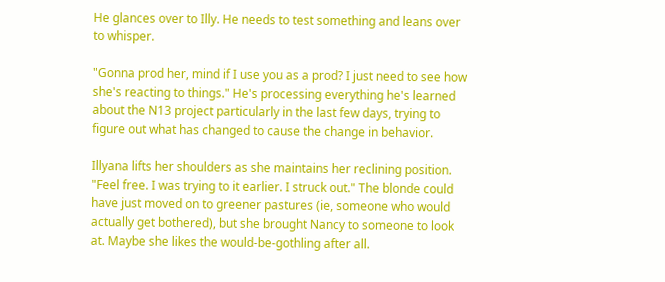He glances over to Illy. He needs to test something and leans over to whisper.

"Gonna prod her, mind if I use you as a prod? I just need to see how she's reacting to things." He's processing everything he's learned about the N13 project particularly in the last few days, trying to figure out what has changed to cause the change in behavior.

Illyana lifts her shoulders as she maintains her reclining position. "Feel free. I was trying to it earlier. I struck out." The blonde could have just moved on to greener pastures (ie, someone who would actually get bothered), but she brought Nancy to someone to look at. Maybe she likes the would-be-gothling after all.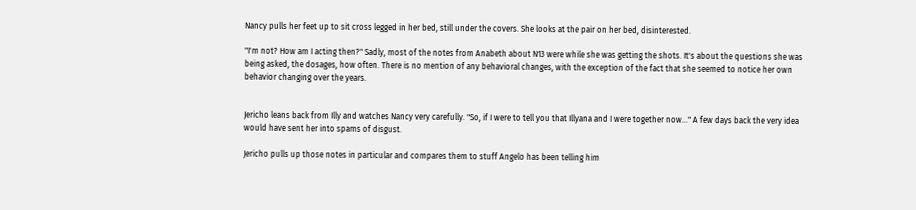Nancy pulls her feet up to sit cross legged in her bed, still under the covers. She looks at the pair on her bed, disinterested.

"I'm not? How am I acting then?" Sadly, most of the notes from Anabeth about N13 were while she was getting the shots. It's about the questions she was being asked, the dosages, how often. There is no mention of any behavioral changes, with the exception of the fact that she seemed to notice her own behavior changing over the years.


Jericho leans back from Illy and watches Nancy very carefully. "So, if I were to tell you that Illyana and I were together now…" A few days back the very idea would have sent her into spams of disgust.

Jericho pulls up those notes in particular and compares them to stuff Angelo has been telling him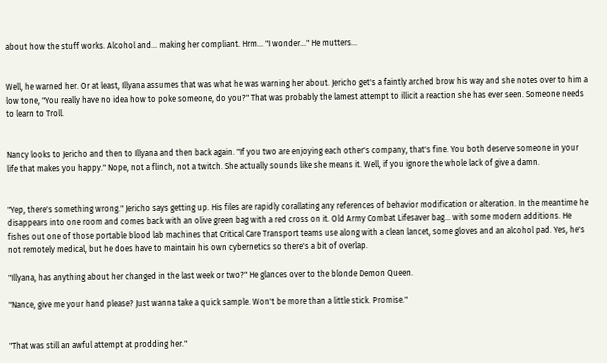about how the stuff works. Alcohol and… making her compliant. Hrm… "I wonder…" He mutters…


Well, he warned her. Or at least, Illyana assumes that was what he was warning her about. Jericho get's a faintly arched brow his way and she notes over to him a low tone, "You really have no idea how to poke someone, do you?" That was probably the lamest attempt to illicit a reaction she has ever seen. Someone needs to learn to Troll.


Nancy looks to Jericho and then to Illyana and then back again. "If you two are enjoying each other's company, that's fine. You both deserve someone in your life that makes you happy." Nope, not a flinch, not a twitch. She actually sounds like she means it. Well, if you ignore the whole lack of give a damn.


"Yep, there's something wrong." Jericho says getting up. His files are rapidly corallating any references of behavior modification or alteration. In the meantime he disappears into one room and comes back with an olive green bag with a red cross on it. Old Army Combat Lifesaver bag… with some modern additions. He fishes out one of those portable blood lab machines that Critical Care Transport teams use along with a clean lancet, some gloves and an alcohol pad. Yes, he's not remotely medical, but he does have to maintain his own cybernetics so there's a bit of overlap.

"Illyana, has anything about her changed in the last week or two?" He glances over to the blonde Demon Queen.

"Nance, give me your hand please? Just wanna take a quick sample. Won't be more than a little stick. Promise."


"That was still an awful attempt at prodding her."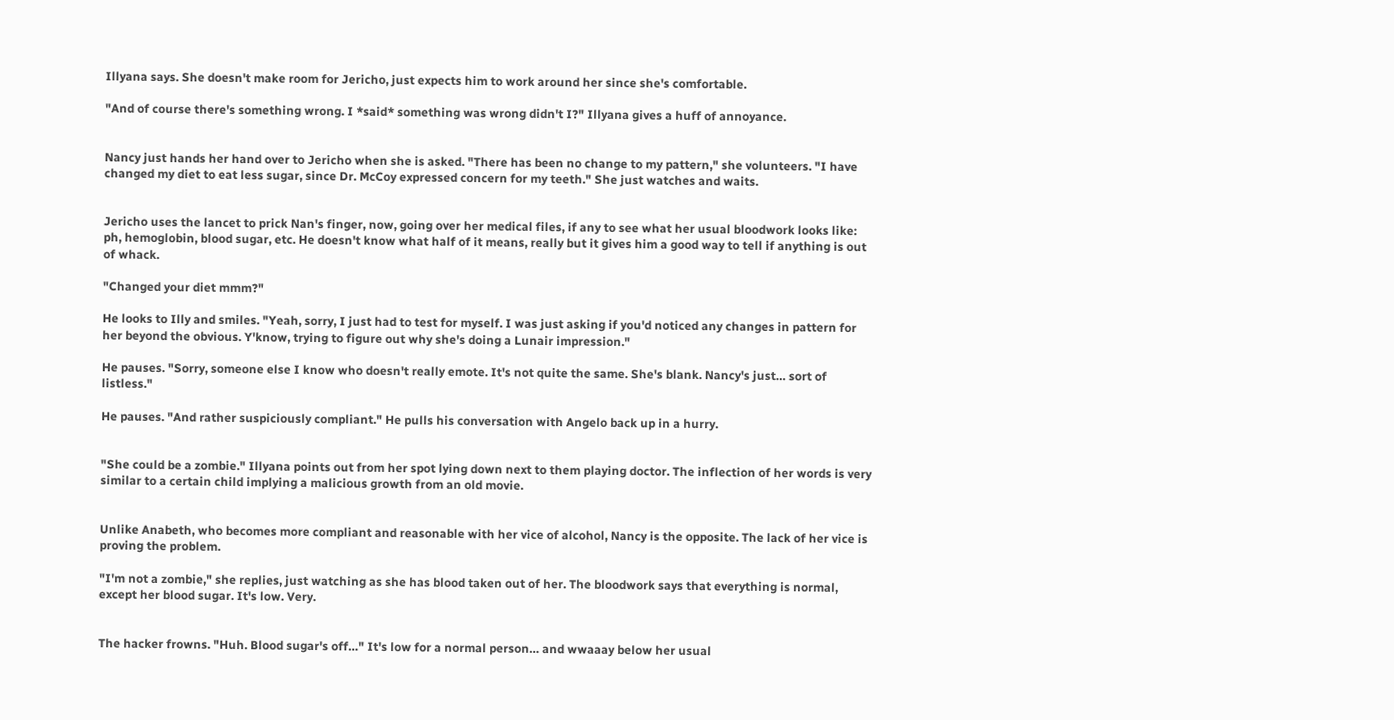Illyana says. She doesn't make room for Jericho, just expects him to work around her since she's comfortable.

"And of course there's something wrong. I *said* something was wrong didn't I?" Illyana gives a huff of annoyance.


Nancy just hands her hand over to Jericho when she is asked. "There has been no change to my pattern," she volunteers. "I have changed my diet to eat less sugar, since Dr. McCoy expressed concern for my teeth." She just watches and waits.


Jericho uses the lancet to prick Nan's finger, now, going over her medical files, if any to see what her usual bloodwork looks like: ph, hemoglobin, blood sugar, etc. He doesn't know what half of it means, really but it gives him a good way to tell if anything is out of whack.

"Changed your diet mmm?"

He looks to Illy and smiles. "Yeah, sorry, I just had to test for myself. I was just asking if you'd noticed any changes in pattern for her beyond the obvious. Y'know, trying to figure out why she's doing a Lunair impression."

He pauses. "Sorry, someone else I know who doesn't really emote. It's not quite the same. She's blank. Nancy's just… sort of listless."

He pauses. "And rather suspiciously compliant." He pulls his conversation with Angelo back up in a hurry.


"She could be a zombie." Illyana points out from her spot lying down next to them playing doctor. The inflection of her words is very similar to a certain child implying a malicious growth from an old movie.


Unlike Anabeth, who becomes more compliant and reasonable with her vice of alcohol, Nancy is the opposite. The lack of her vice is proving the problem.

"I'm not a zombie," she replies, just watching as she has blood taken out of her. The bloodwork says that everything is normal, except her blood sugar. It's low. Very.


The hacker frowns. "Huh. Blood sugar's off…" It's low for a normal person… and wwaaay below her usual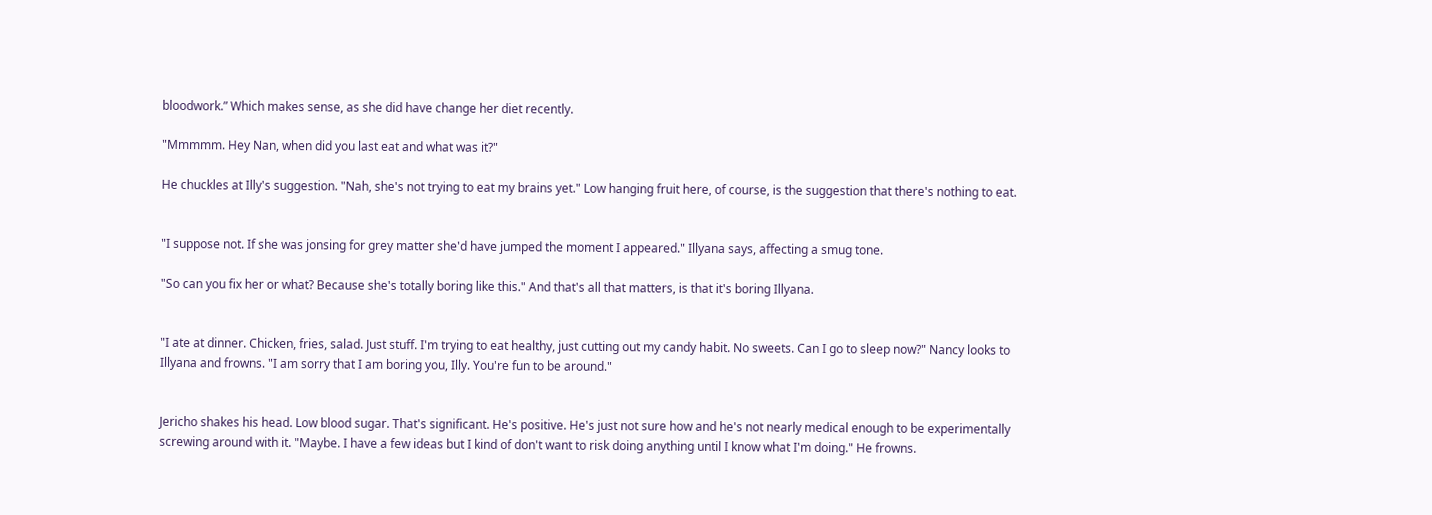bloodwork.” Which makes sense, as she did have change her diet recently.

"Mmmmm. Hey Nan, when did you last eat and what was it?"

He chuckles at Illy's suggestion. "Nah, she's not trying to eat my brains yet." Low hanging fruit here, of course, is the suggestion that there's nothing to eat.


"I suppose not. If she was jonsing for grey matter she'd have jumped the moment I appeared." Illyana says, affecting a smug tone.

"So can you fix her or what? Because she's totally boring like this." And that's all that matters, is that it's boring Illyana.


"I ate at dinner. Chicken, fries, salad. Just stuff. I'm trying to eat healthy, just cutting out my candy habit. No sweets. Can I go to sleep now?" Nancy looks to Illyana and frowns. "I am sorry that I am boring you, Illy. You're fun to be around."


Jericho shakes his head. Low blood sugar. That's significant. He's positive. He's just not sure how and he's not nearly medical enough to be experimentally screwing around with it. "Maybe. I have a few ideas but I kind of don't want to risk doing anything until I know what I'm doing." He frowns.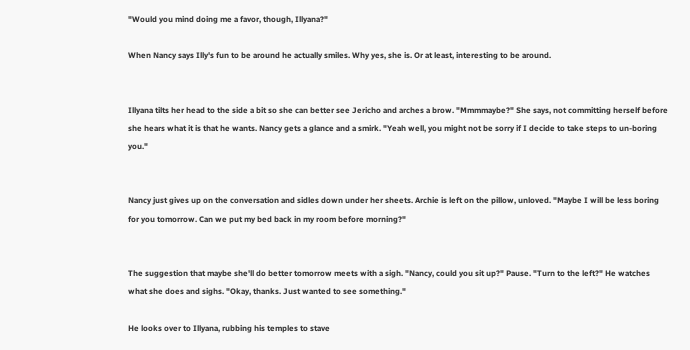"Would you mind doing me a favor, though, Illyana?"

When Nancy says Illy's fun to be around he actually smiles. Why yes, she is. Or at least, interesting to be around.


Illyana tilts her head to the side a bit so she can better see Jericho and arches a brow. "Mmmmaybe?" She says, not committing herself before she hears what it is that he wants. Nancy gets a glance and a smirk. "Yeah well, you might not be sorry if I decide to take steps to un-boring you."


Nancy just gives up on the conversation and sidles down under her sheets. Archie is left on the pillow, unloved. "Maybe I will be less boring for you tomorrow. Can we put my bed back in my room before morning?"


The suggestion that maybe she'll do better tomorrow meets with a sigh. "Nancy, could you sit up?" Pause. "Turn to the left?" He watches what she does and sighs. "Okay, thanks. Just wanted to see something."

He looks over to Illyana, rubbing his temples to stave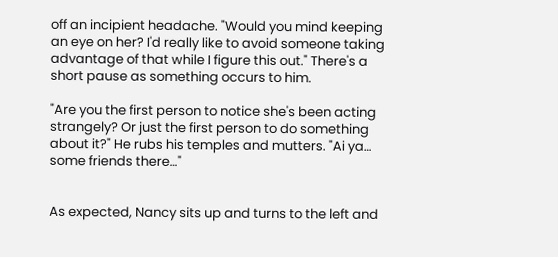off an incipient headache. "Would you mind keeping an eye on her? I'd really like to avoid someone taking advantage of that while I figure this out." There's a short pause as something occurs to him.

"Are you the first person to notice she's been acting strangely? Or just the first person to do something about it?" He rubs his temples and mutters. "Ai ya… some friends there…"


As expected, Nancy sits up and turns to the left and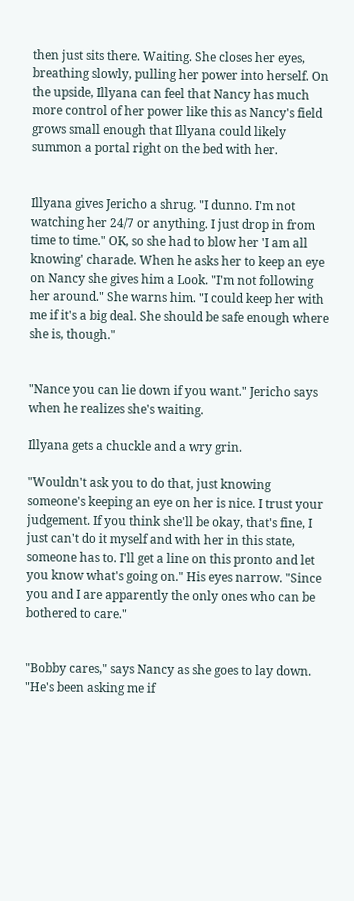then just sits there. Waiting. She closes her eyes, breathing slowly, pulling her power into herself. On the upside, Illyana can feel that Nancy has much more control of her power like this as Nancy's field grows small enough that Illyana could likely summon a portal right on the bed with her.


Illyana gives Jericho a shrug. "I dunno. I'm not watching her 24/7 or anything. I just drop in from time to time." OK, so she had to blow her 'I am all knowing' charade. When he asks her to keep an eye on Nancy she gives him a Look. "I'm not following her around." She warns him. "I could keep her with me if it's a big deal. She should be safe enough where she is, though."


"Nance you can lie down if you want." Jericho says when he realizes she's waiting.

Illyana gets a chuckle and a wry grin.

"Wouldn't ask you to do that, just knowing someone's keeping an eye on her is nice. I trust your judgement. If you think she'll be okay, that's fine, I just can't do it myself and with her in this state, someone has to. I'll get a line on this pronto and let you know what's going on." His eyes narrow. "Since you and I are apparently the only ones who can be bothered to care."


"Bobby cares," says Nancy as she goes to lay down. "He's been asking me if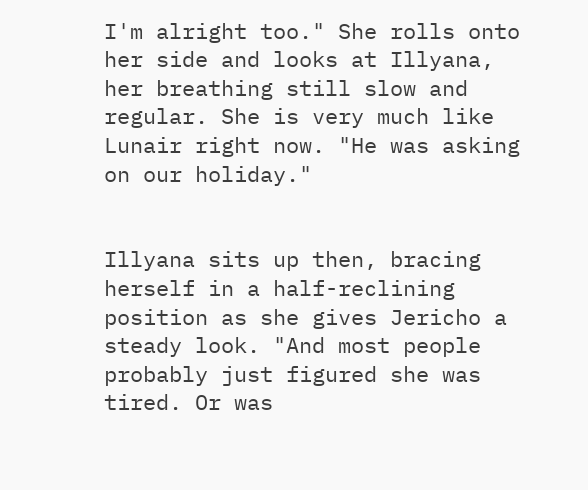I'm alright too." She rolls onto her side and looks at Illyana, her breathing still slow and regular. She is very much like Lunair right now. "He was asking on our holiday."


Illyana sits up then, bracing herself in a half-reclining position as she gives Jericho a steady look. "And most people probably just figured she was tired. Or was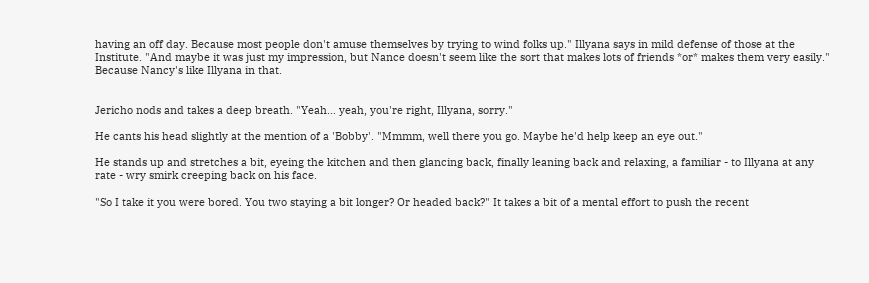having an off day. Because most people don't amuse themselves by trying to wind folks up." Illyana says in mild defense of those at the Institute. "And maybe it was just my impression, but Nance doesn't seem like the sort that makes lots of friends *or* makes them very easily." Because Nancy's like Illyana in that.


Jericho nods and takes a deep breath. "Yeah… yeah, you're right, Illyana, sorry."

He cants his head slightly at the mention of a 'Bobby'. "Mmmm, well there you go. Maybe he'd help keep an eye out."

He stands up and stretches a bit, eyeing the kitchen and then glancing back, finally leaning back and relaxing, a familiar - to Illyana at any rate - wry smirk creeping back on his face.

"So I take it you were bored. You two staying a bit longer? Or headed back?" It takes a bit of a mental effort to push the recent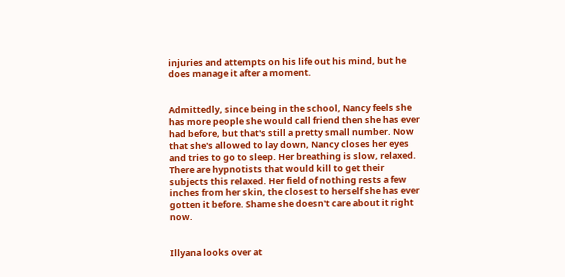injuries and attempts on his life out his mind, but he does manage it after a moment.


Admittedly, since being in the school, Nancy feels she has more people she would call friend then she has ever had before, but that's still a pretty small number. Now that she's allowed to lay down, Nancy closes her eyes and tries to go to sleep. Her breathing is slow, relaxed. There are hypnotists that would kill to get their subjects this relaxed. Her field of nothing rests a few inches from her skin, the closest to herself she has ever gotten it before. Shame she doesn't care about it right now.


Illyana looks over at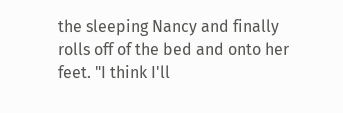the sleeping Nancy and finally rolls off of the bed and onto her feet. "I think I'll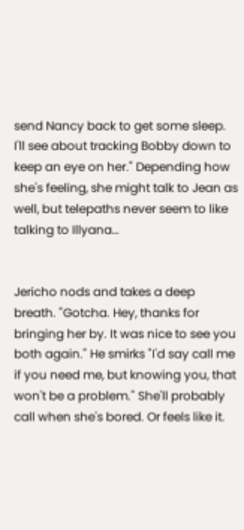send Nancy back to get some sleep. I'll see about tracking Bobby down to keep an eye on her." Depending how she's feeling, she might talk to Jean as well, but telepaths never seem to like talking to Illyana…


Jericho nods and takes a deep breath. "Gotcha. Hey, thanks for bringing her by. It was nice to see you both again." He smirks "I'd say call me if you need me, but knowing you, that won't be a problem." She'll probably call when she's bored. Or feels like it.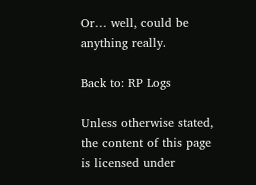Or… well, could be anything really.

Back to: RP Logs

Unless otherwise stated, the content of this page is licensed under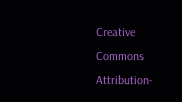Creative Commons Attribution-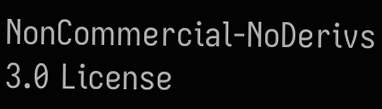NonCommercial-NoDerivs 3.0 License